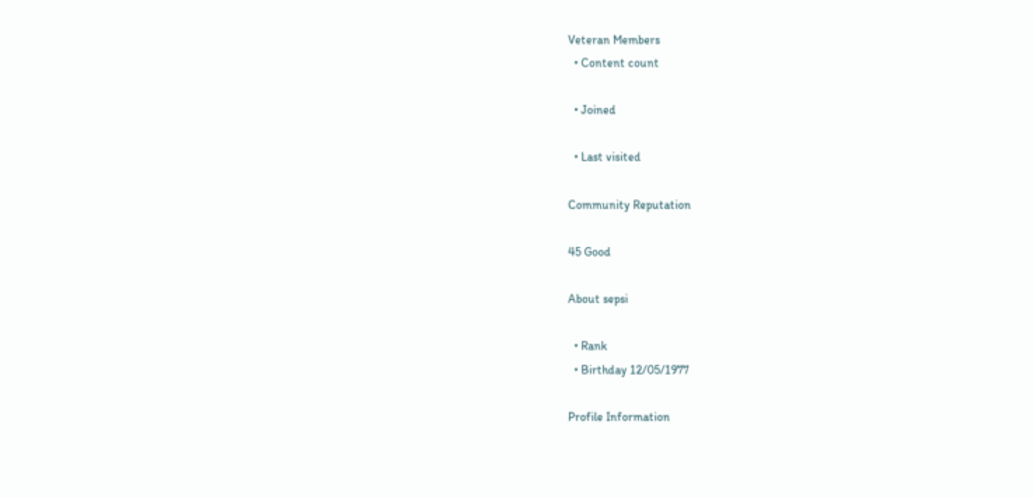Veteran Members
  • Content count

  • Joined

  • Last visited

Community Reputation

45 Good

About sepsi

  • Rank
  • Birthday 12/05/1977

Profile Information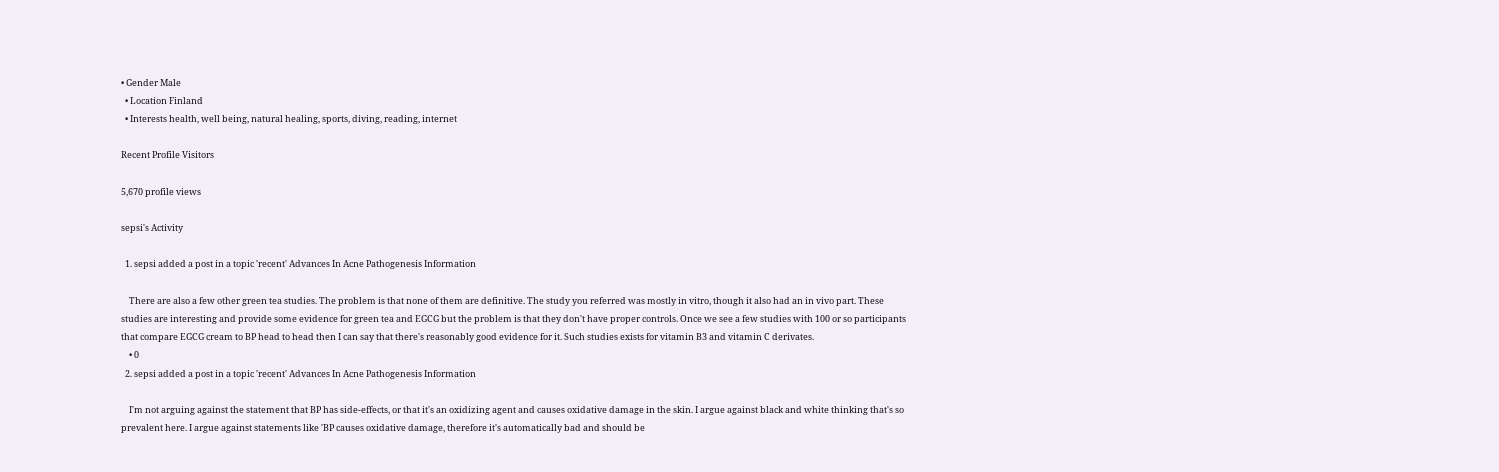• Gender Male
  • Location Finland
  • Interests health, well being, natural healing, sports, diving, reading, internet

Recent Profile Visitors

5,670 profile views

sepsi's Activity

  1. sepsi added a post in a topic 'recent' Advances In Acne Pathogenesis Information

    There are also a few other green tea studies. The problem is that none of them are definitive. The study you referred was mostly in vitro, though it also had an in vivo part. These studies are interesting and provide some evidence for green tea and EGCG but the problem is that they don't have proper controls. Once we see a few studies with 100 or so participants that compare EGCG cream to BP head to head then I can say that there's reasonably good evidence for it. Such studies exists for vitamin B3 and vitamin C derivates.
    • 0
  2. sepsi added a post in a topic 'recent' Advances In Acne Pathogenesis Information

    I'm not arguing against the statement that BP has side-effects, or that it's an oxidizing agent and causes oxidative damage in the skin. I argue against black and white thinking that's so prevalent here. I argue against statements like 'BP causes oxidative damage, therefore it's automatically bad and should be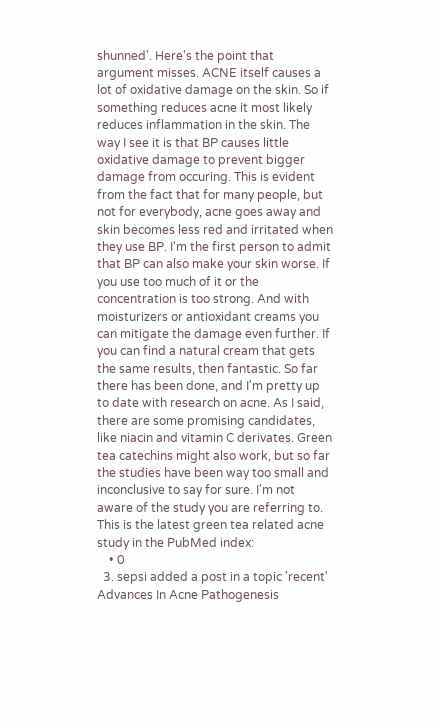shunned'. Here's the point that argument misses. ACNE itself causes a lot of oxidative damage on the skin. So if something reduces acne it most likely reduces inflammation in the skin. The way I see it is that BP causes little oxidative damage to prevent bigger damage from occuring. This is evident from the fact that for many people, but not for everybody, acne goes away and skin becomes less red and irritated when they use BP. I'm the first person to admit that BP can also make your skin worse. If you use too much of it or the concentration is too strong. And with moisturizers or antioxidant creams you can mitigate the damage even further. If you can find a natural cream that gets the same results, then fantastic. So far there has been done, and I'm pretty up to date with research on acne. As I said, there are some promising candidates, like niacin and vitamin C derivates. Green tea catechins might also work, but so far the studies have been way too small and inconclusive to say for sure. I'm not aware of the study you are referring to. This is the latest green tea related acne study in the PubMed index:
    • 0
  3. sepsi added a post in a topic 'recent' Advances In Acne Pathogenesis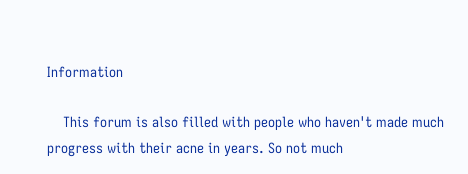Information

    This forum is also filled with people who haven't made much progress with their acne in years. So not much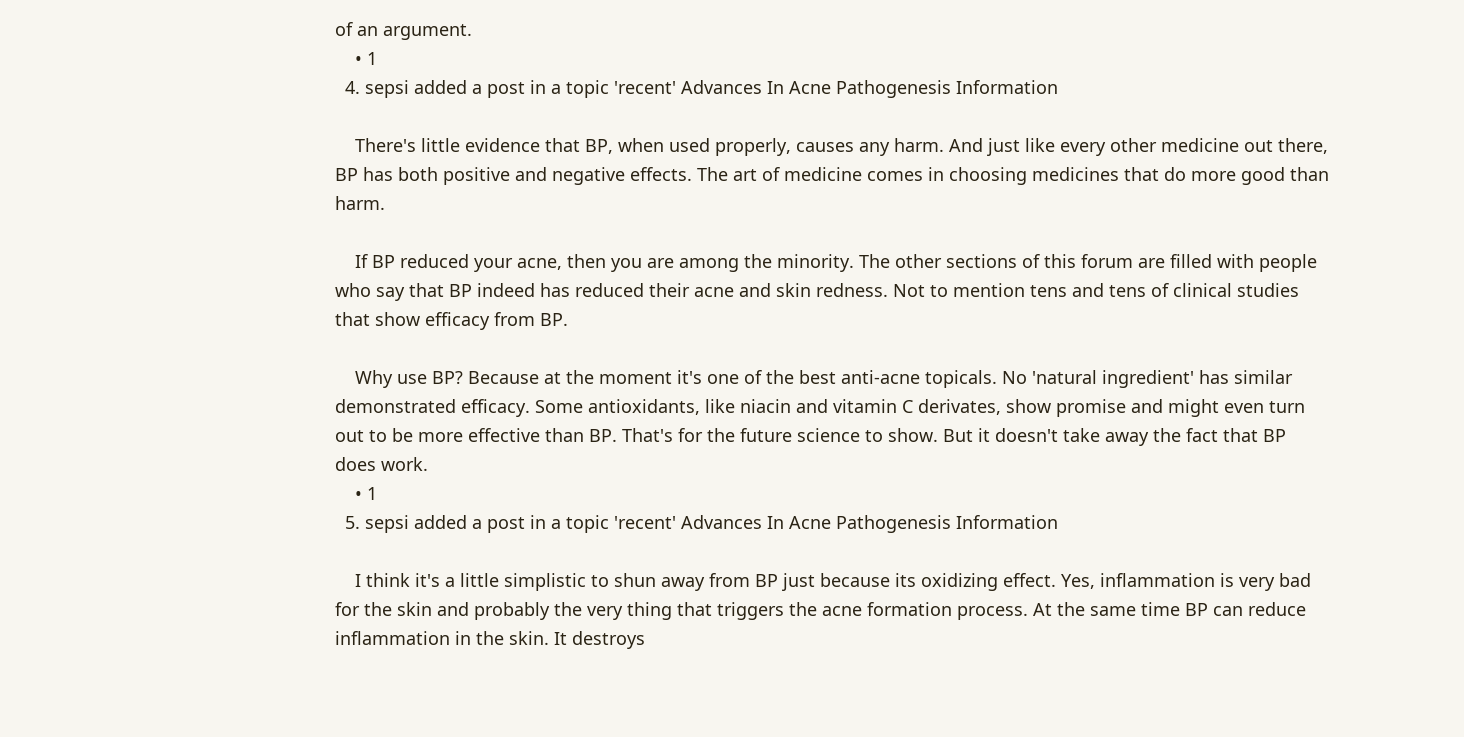of an argument.
    • 1
  4. sepsi added a post in a topic 'recent' Advances In Acne Pathogenesis Information

    There's little evidence that BP, when used properly, causes any harm. And just like every other medicine out there, BP has both positive and negative effects. The art of medicine comes in choosing medicines that do more good than harm.

    If BP reduced your acne, then you are among the minority. The other sections of this forum are filled with people who say that BP indeed has reduced their acne and skin redness. Not to mention tens and tens of clinical studies that show efficacy from BP.

    Why use BP? Because at the moment it's one of the best anti-acne topicals. No 'natural ingredient' has similar demonstrated efficacy. Some antioxidants, like niacin and vitamin C derivates, show promise and might even turn out to be more effective than BP. That's for the future science to show. But it doesn't take away the fact that BP does work.
    • 1
  5. sepsi added a post in a topic 'recent' Advances In Acne Pathogenesis Information

    I think it's a little simplistic to shun away from BP just because its oxidizing effect. Yes, inflammation is very bad for the skin and probably the very thing that triggers the acne formation process. At the same time BP can reduce inflammation in the skin. It destroys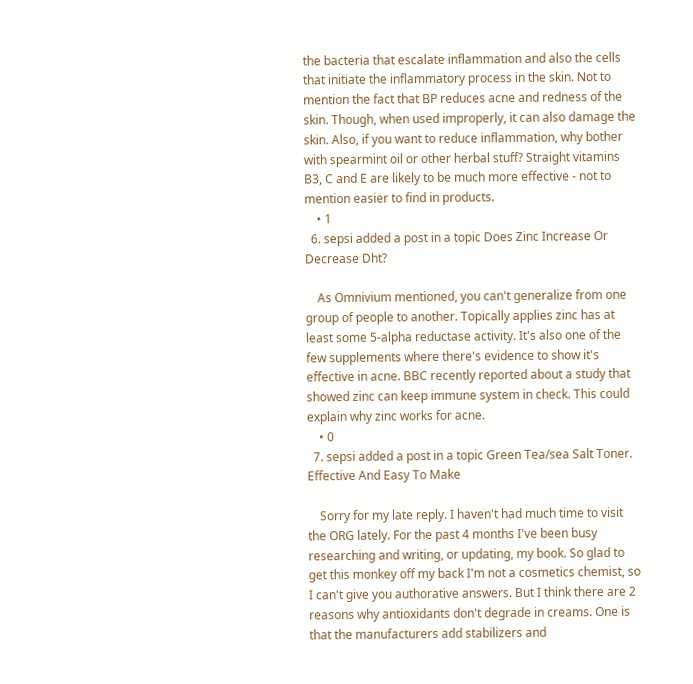the bacteria that escalate inflammation and also the cells that initiate the inflammatory process in the skin. Not to mention the fact that BP reduces acne and redness of the skin. Though, when used improperly, it can also damage the skin. Also, if you want to reduce inflammation, why bother with spearmint oil or other herbal stuff? Straight vitamins B3, C and E are likely to be much more effective - not to mention easier to find in products.
    • 1
  6. sepsi added a post in a topic Does Zinc Increase Or Decrease Dht?

    As Omnivium mentioned, you can't generalize from one group of people to another. Topically applies zinc has at least some 5-alpha reductase activity. It's also one of the few supplements where there's evidence to show it's effective in acne. BBC recently reported about a study that showed zinc can keep immune system in check. This could explain why zinc works for acne.
    • 0
  7. sepsi added a post in a topic Green Tea/sea Salt Toner. Effective And Easy To Make

    Sorry for my late reply. I haven't had much time to visit the ORG lately. For the past 4 months I've been busy researching and writing, or updating, my book. So glad to get this monkey off my back I'm not a cosmetics chemist, so I can't give you authorative answers. But I think there are 2 reasons why antioxidants don't degrade in creams. One is that the manufacturers add stabilizers and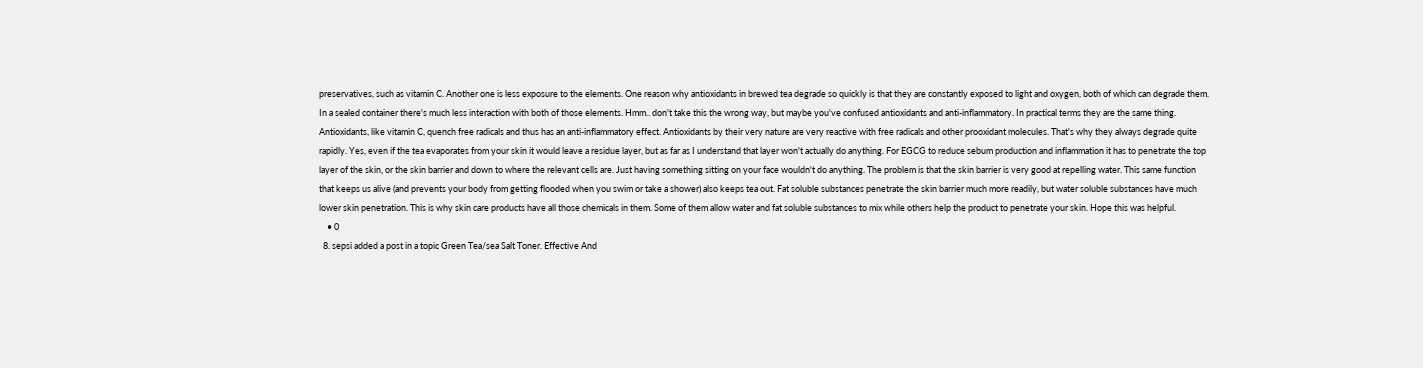preservatives, such as vitamin C. Another one is less exposure to the elements. One reason why antioxidants in brewed tea degrade so quickly is that they are constantly exposed to light and oxygen, both of which can degrade them. In a sealed container there's much less interaction with both of those elements. Hmm.. don't take this the wrong way, but maybe you've confused antioxidants and anti-inflammatory. In practical terms they are the same thing. Antioxidants, like vitamin C, quench free radicals and thus has an anti-inflammatory effect. Antioxidants by their very nature are very reactive with free radicals and other prooxidant molecules. That's why they always degrade quite rapidly. Yes, even if the tea evaporates from your skin it would leave a residue layer, but as far as I understand that layer won't actually do anything. For EGCG to reduce sebum production and inflammation it has to penetrate the top layer of the skin, or the skin barrier and down to where the relevant cells are. Just having something sitting on your face wouldn't do anything. The problem is that the skin barrier is very good at repelling water. This same function that keeps us alive (and prevents your body from getting flooded when you swim or take a shower) also keeps tea out. Fat soluble substances penetrate the skin barrier much more readily, but water soluble substances have much lower skin penetration. This is why skin care products have all those chemicals in them. Some of them allow water and fat soluble substances to mix while others help the product to penetrate your skin. Hope this was helpful.
    • 0
  8. sepsi added a post in a topic Green Tea/sea Salt Toner. Effective And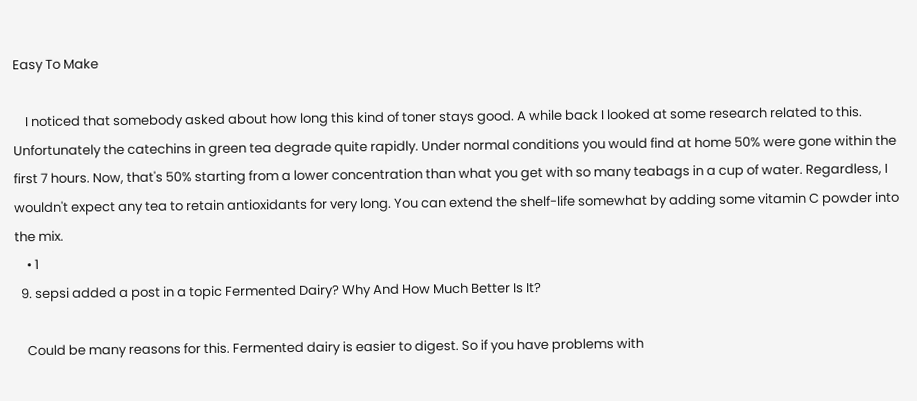Easy To Make

    I noticed that somebody asked about how long this kind of toner stays good. A while back I looked at some research related to this. Unfortunately the catechins in green tea degrade quite rapidly. Under normal conditions you would find at home 50% were gone within the first 7 hours. Now, that's 50% starting from a lower concentration than what you get with so many teabags in a cup of water. Regardless, I wouldn't expect any tea to retain antioxidants for very long. You can extend the shelf-life somewhat by adding some vitamin C powder into the mix.
    • 1
  9. sepsi added a post in a topic Fermented Dairy? Why And How Much Better Is It?

    Could be many reasons for this. Fermented dairy is easier to digest. So if you have problems with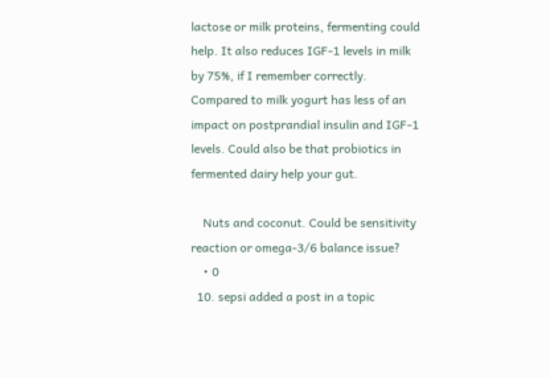lactose or milk proteins, fermenting could help. It also reduces IGF-1 levels in milk by 75%, if I remember correctly. Compared to milk yogurt has less of an impact on postprandial insulin and IGF-1 levels. Could also be that probiotics in fermented dairy help your gut.

    Nuts and coconut. Could be sensitivity reaction or omega-3/6 balance issue?
    • 0
  10. sepsi added a post in a topic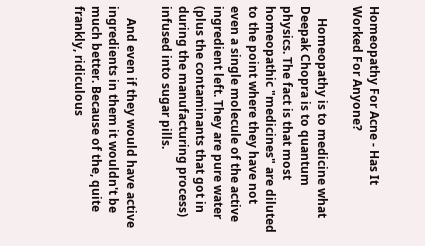Homeopathy For Acne - Has It Worked For Anyone?

    Homeopathy is to medicine what Deepak Chopra is to quantum physics. The fact is that most homeopathic "medicines" are diluted to the point where they have not even a single molecule of the active ingredient left. They are pure water (plus the contaminants that got in during the manufacturing process) infused into sugar pills.

    And even if they would have active ingredients in them it wouldn't be much better. Because of the, quite frankly, ridiculous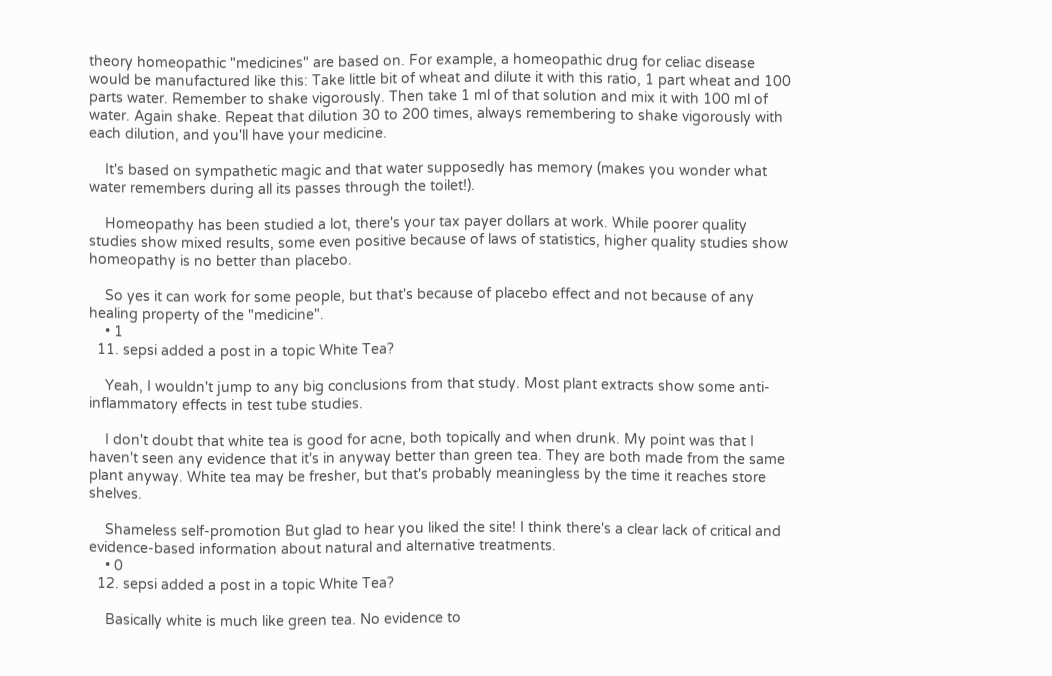theory homeopathic "medicines" are based on. For example, a homeopathic drug for celiac disease would be manufactured like this: Take little bit of wheat and dilute it with this ratio, 1 part wheat and 100 parts water. Remember to shake vigorously. Then take 1 ml of that solution and mix it with 100 ml of water. Again shake. Repeat that dilution 30 to 200 times, always remembering to shake vigorously with each dilution, and you'll have your medicine.

    It's based on sympathetic magic and that water supposedly has memory (makes you wonder what water remembers during all its passes through the toilet!).

    Homeopathy has been studied a lot, there's your tax payer dollars at work. While poorer quality studies show mixed results, some even positive because of laws of statistics, higher quality studies show homeopathy is no better than placebo.

    So yes it can work for some people, but that's because of placebo effect and not because of any healing property of the "medicine".
    • 1
  11. sepsi added a post in a topic White Tea?

    Yeah, I wouldn't jump to any big conclusions from that study. Most plant extracts show some anti-inflammatory effects in test tube studies.

    I don't doubt that white tea is good for acne, both topically and when drunk. My point was that I haven't seen any evidence that it's in anyway better than green tea. They are both made from the same plant anyway. White tea may be fresher, but that's probably meaningless by the time it reaches store shelves.

    Shameless self-promotion But glad to hear you liked the site! I think there's a clear lack of critical and evidence-based information about natural and alternative treatments.
    • 0
  12. sepsi added a post in a topic White Tea?

    Basically white is much like green tea. No evidence to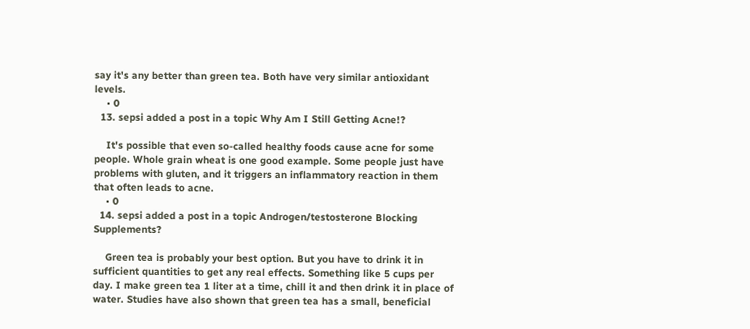say it's any better than green tea. Both have very similar antioxidant levels.
    • 0
  13. sepsi added a post in a topic Why Am I Still Getting Acne!?

    It's possible that even so-called healthy foods cause acne for some people. Whole grain wheat is one good example. Some people just have problems with gluten, and it triggers an inflammatory reaction in them that often leads to acne.
    • 0
  14. sepsi added a post in a topic Androgen/testosterone Blocking Supplements?

    Green tea is probably your best option. But you have to drink it in sufficient quantities to get any real effects. Something like 5 cups per day. I make green tea 1 liter at a time, chill it and then drink it in place of water. Studies have also shown that green tea has a small, beneficial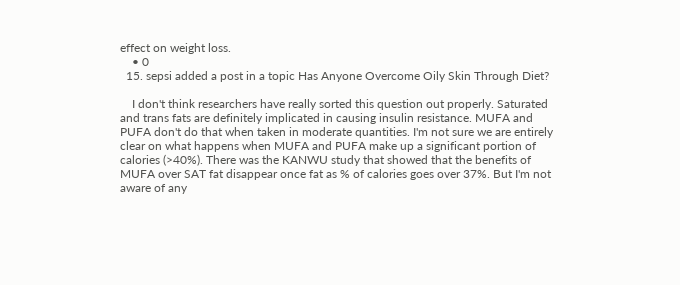effect on weight loss.
    • 0
  15. sepsi added a post in a topic Has Anyone Overcome Oily Skin Through Diet?

    I don't think researchers have really sorted this question out properly. Saturated and trans fats are definitely implicated in causing insulin resistance. MUFA and PUFA don't do that when taken in moderate quantities. I'm not sure we are entirely clear on what happens when MUFA and PUFA make up a significant portion of calories (>40%). There was the KANWU study that showed that the benefits of MUFA over SAT fat disappear once fat as % of calories goes over 37%. But I'm not aware of any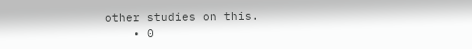other studies on this.
    • 0